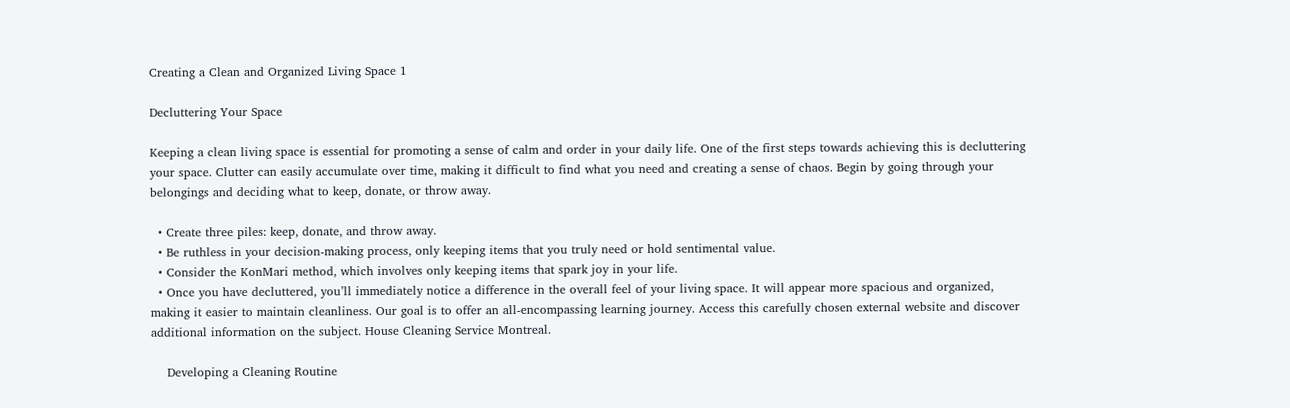Creating a Clean and Organized Living Space 1

Decluttering Your Space

Keeping a clean living space is essential for promoting a sense of calm and order in your daily life. One of the first steps towards achieving this is decluttering your space. Clutter can easily accumulate over time, making it difficult to find what you need and creating a sense of chaos. Begin by going through your belongings and deciding what to keep, donate, or throw away.

  • Create three piles: keep, donate, and throw away.
  • Be ruthless in your decision-making process, only keeping items that you truly need or hold sentimental value.
  • Consider the KonMari method, which involves only keeping items that spark joy in your life.
  • Once you have decluttered, you’ll immediately notice a difference in the overall feel of your living space. It will appear more spacious and organized, making it easier to maintain cleanliness. Our goal is to offer an all-encompassing learning journey. Access this carefully chosen external website and discover additional information on the subject. House Cleaning Service Montreal.

    Developing a Cleaning Routine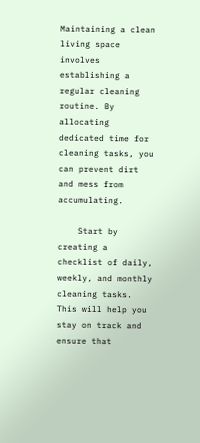Maintaining a clean living space involves establishing a regular cleaning routine. By allocating dedicated time for cleaning tasks, you can prevent dirt and mess from accumulating.

    Start by creating a checklist of daily, weekly, and monthly cleaning tasks. This will help you stay on track and ensure that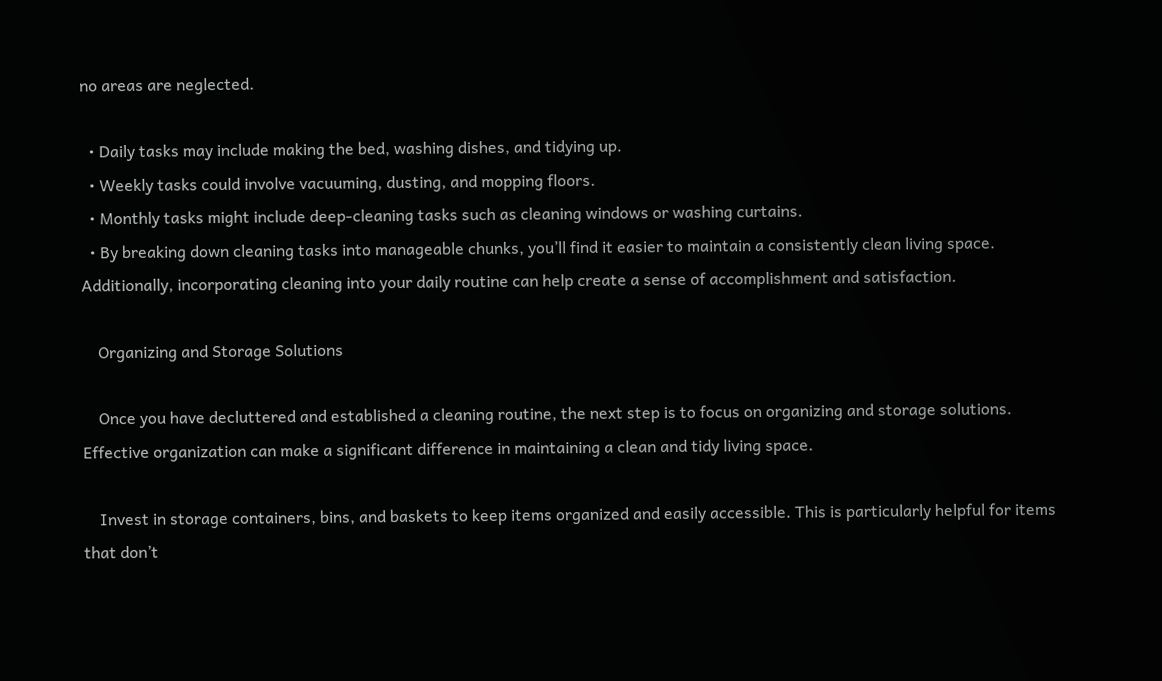no areas are neglected.

  • Daily tasks may include making the bed, washing dishes, and tidying up.
  • Weekly tasks could involve vacuuming, dusting, and mopping floors.
  • Monthly tasks might include deep-cleaning tasks such as cleaning windows or washing curtains.
  • By breaking down cleaning tasks into manageable chunks, you’ll find it easier to maintain a consistently clean living space. Additionally, incorporating cleaning into your daily routine can help create a sense of accomplishment and satisfaction.

    Organizing and Storage Solutions

    Once you have decluttered and established a cleaning routine, the next step is to focus on organizing and storage solutions. Effective organization can make a significant difference in maintaining a clean and tidy living space.

    Invest in storage containers, bins, and baskets to keep items organized and easily accessible. This is particularly helpful for items that don’t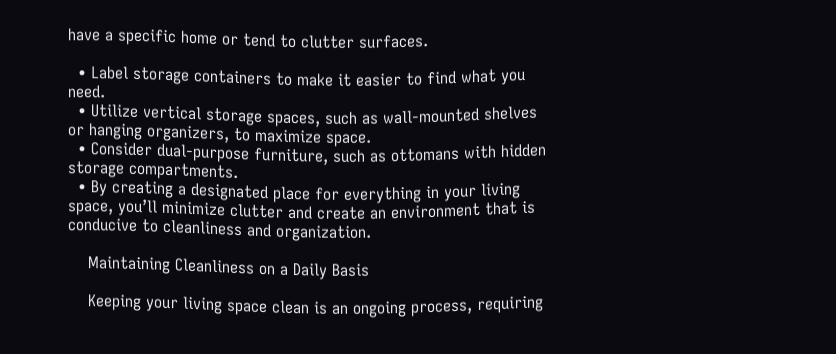have a specific home or tend to clutter surfaces.

  • Label storage containers to make it easier to find what you need.
  • Utilize vertical storage spaces, such as wall-mounted shelves or hanging organizers, to maximize space.
  • Consider dual-purpose furniture, such as ottomans with hidden storage compartments.
  • By creating a designated place for everything in your living space, you’ll minimize clutter and create an environment that is conducive to cleanliness and organization.

    Maintaining Cleanliness on a Daily Basis

    Keeping your living space clean is an ongoing process, requiring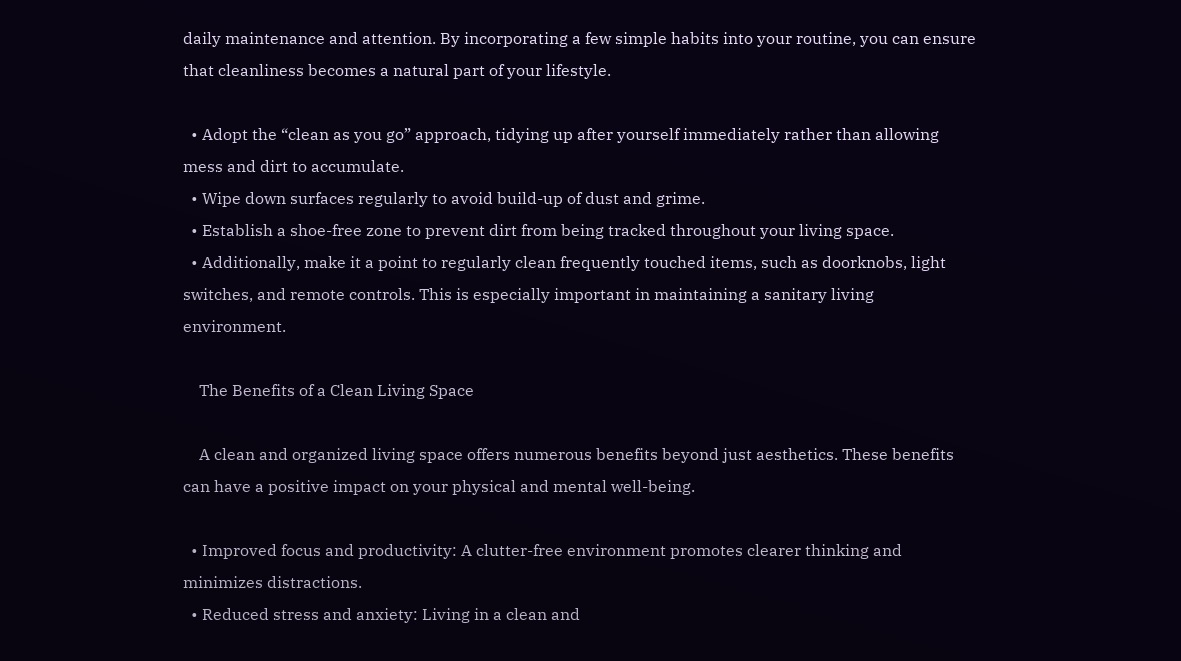daily maintenance and attention. By incorporating a few simple habits into your routine, you can ensure that cleanliness becomes a natural part of your lifestyle.

  • Adopt the “clean as you go” approach, tidying up after yourself immediately rather than allowing mess and dirt to accumulate.
  • Wipe down surfaces regularly to avoid build-up of dust and grime.
  • Establish a shoe-free zone to prevent dirt from being tracked throughout your living space.
  • Additionally, make it a point to regularly clean frequently touched items, such as doorknobs, light switches, and remote controls. This is especially important in maintaining a sanitary living environment.

    The Benefits of a Clean Living Space

    A clean and organized living space offers numerous benefits beyond just aesthetics. These benefits can have a positive impact on your physical and mental well-being.

  • Improved focus and productivity: A clutter-free environment promotes clearer thinking and minimizes distractions.
  • Reduced stress and anxiety: Living in a clean and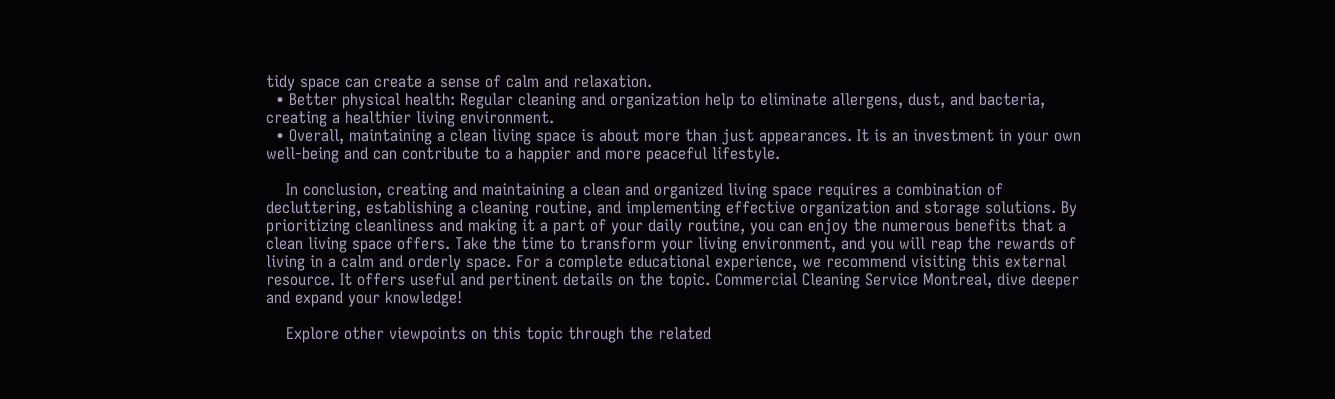tidy space can create a sense of calm and relaxation.
  • Better physical health: Regular cleaning and organization help to eliminate allergens, dust, and bacteria, creating a healthier living environment.
  • Overall, maintaining a clean living space is about more than just appearances. It is an investment in your own well-being and can contribute to a happier and more peaceful lifestyle.

    In conclusion, creating and maintaining a clean and organized living space requires a combination of decluttering, establishing a cleaning routine, and implementing effective organization and storage solutions. By prioritizing cleanliness and making it a part of your daily routine, you can enjoy the numerous benefits that a clean living space offers. Take the time to transform your living environment, and you will reap the rewards of living in a calm and orderly space. For a complete educational experience, we recommend visiting this external resource. It offers useful and pertinent details on the topic. Commercial Cleaning Service Montreal, dive deeper and expand your knowledge!

    Explore other viewpoints on this topic through the related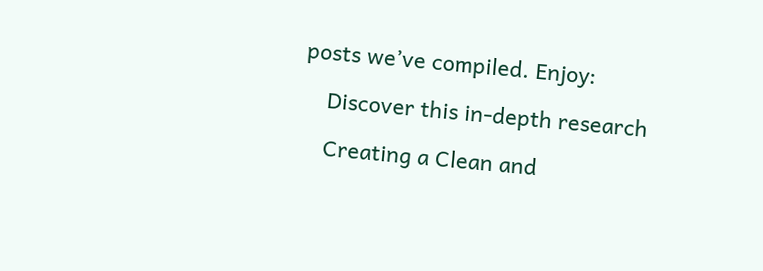posts we’ve compiled. Enjoy:

    Discover this in-depth research

    Creating a Clean and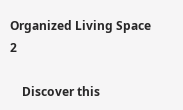Organized Living Space 2

    Discover this